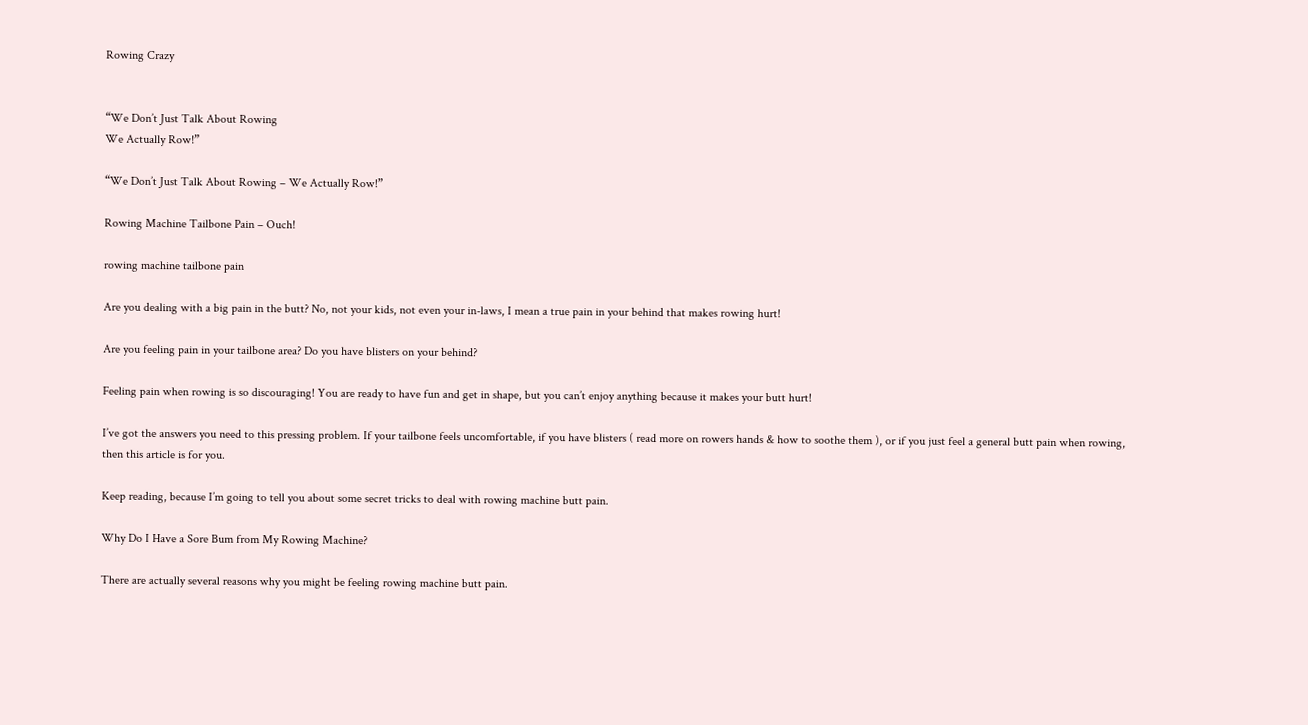Rowing Crazy


“We Don’t Just Talk About Rowing
We Actually Row!”

“We Don’t Just Talk About Rowing – We Actually Row!”

Rowing Machine Tailbone Pain – Ouch!

rowing machine tailbone pain

Are you dealing with a big pain in the butt? No, not your kids, not even your in-laws, I mean a true pain in your behind that makes rowing hurt!

Are you feeling pain in your tailbone area? Do you have blisters on your behind?

Feeling pain when rowing is so discouraging! You are ready to have fun and get in shape, but you can’t enjoy anything because it makes your butt hurt!

I’ve got the answers you need to this pressing problem. If your tailbone feels uncomfortable, if you have blisters ( read more on rowers hands & how to soothe them ), or if you just feel a general butt pain when rowing, then this article is for you.

Keep reading, because I’m going to tell you about some secret tricks to deal with rowing machine butt pain.

Why Do I Have a Sore Bum from My Rowing Machine?

There are actually several reasons why you might be feeling rowing machine butt pain.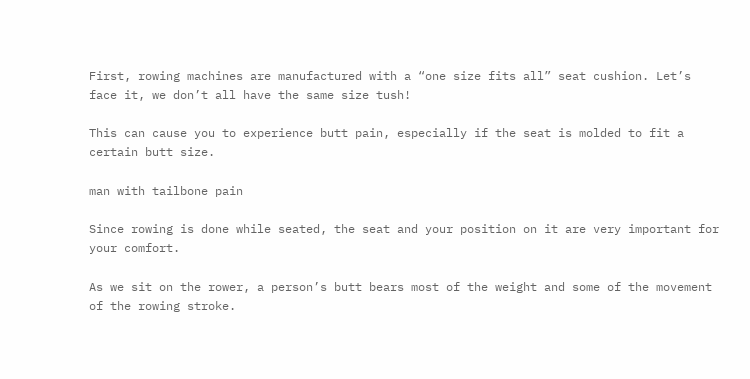First, rowing machines are manufactured with a “one size fits all” seat cushion. Let’s face it, we don’t all have the same size tush!

This can cause you to experience butt pain, especially if the seat is molded to fit a certain butt size.

man with tailbone pain

Since rowing is done while seated, the seat and your position on it are very important for your comfort.

As we sit on the rower, a person’s butt bears most of the weight and some of the movement of the rowing stroke.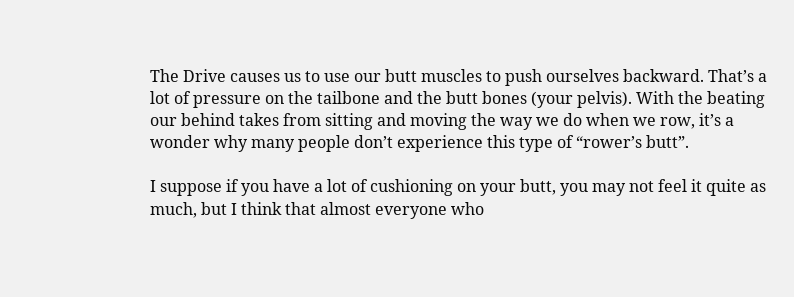The Drive causes us to use our butt muscles to push ourselves backward. That’s a lot of pressure on the tailbone and the butt bones (your pelvis). With the beating our behind takes from sitting and moving the way we do when we row, it’s a wonder why many people don’t experience this type of “rower’s butt”.

I suppose if you have a lot of cushioning on your butt, you may not feel it quite as much, but I think that almost everyone who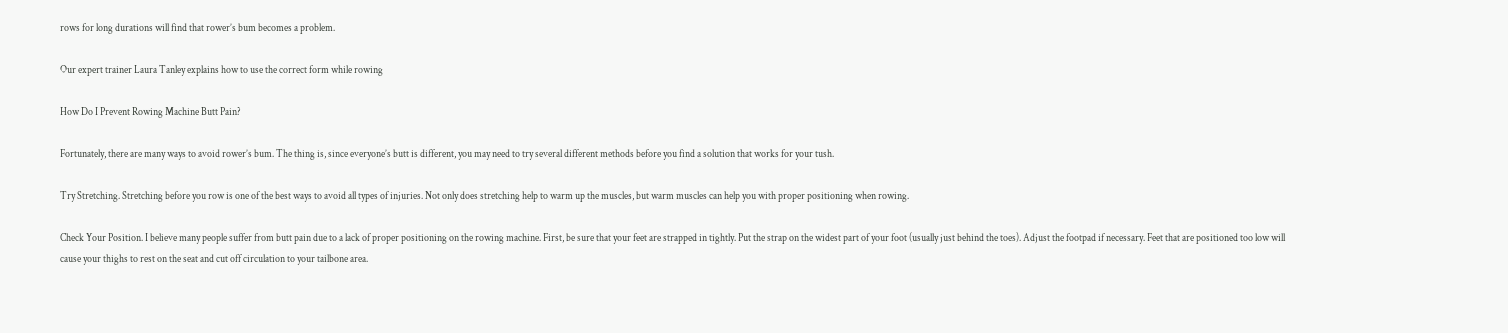rows for long durations will find that rower’s bum becomes a problem.

Our expert trainer Laura Tanley explains how to use the correct form while rowing

How Do I Prevent Rowing Machine Butt Pain?

Fortunately, there are many ways to avoid rower’s bum. The thing is, since everyone’s butt is different, you may need to try several different methods before you find a solution that works for your tush.

Try Stretching. Stretching before you row is one of the best ways to avoid all types of injuries. Not only does stretching help to warm up the muscles, but warm muscles can help you with proper positioning when rowing.

Check Your Position. I believe many people suffer from butt pain due to a lack of proper positioning on the rowing machine. First, be sure that your feet are strapped in tightly. Put the strap on the widest part of your foot (usually just behind the toes). Adjust the footpad if necessary. Feet that are positioned too low will cause your thighs to rest on the seat and cut off circulation to your tailbone area.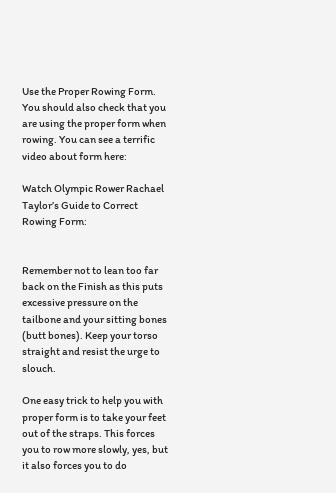Use the Proper Rowing Form. You should also check that you are using the proper form when rowing. You can see a terrific video about form here:

Watch Olympic Rower Rachael Taylor’s Guide to Correct Rowing Form:


Remember not to lean too far back on the Finish as this puts excessive pressure on the tailbone and your sitting bones (butt bones). Keep your torso straight and resist the urge to slouch.

One easy trick to help you with proper form is to take your feet out of the straps. This forces you to row more slowly, yes, but it also forces you to do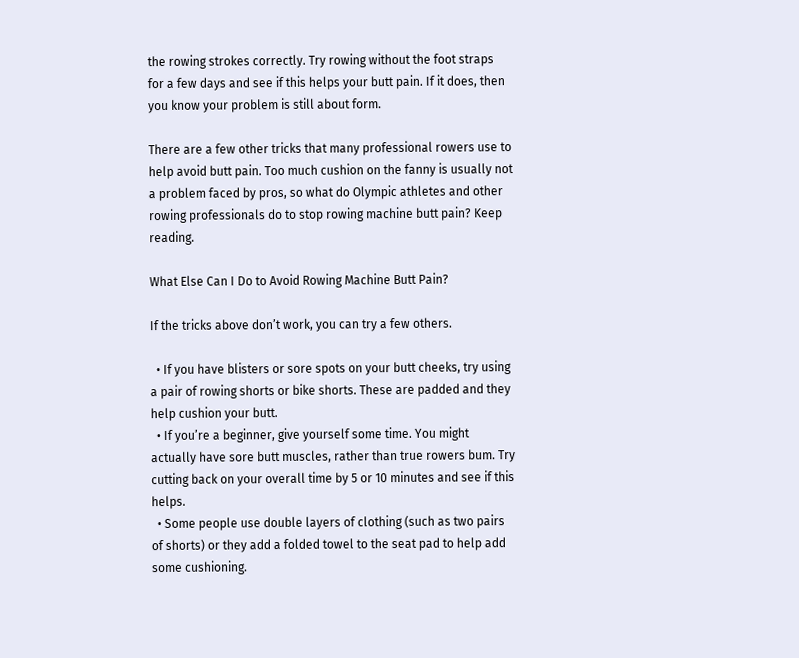the rowing strokes correctly. Try rowing without the foot straps for a few days and see if this helps your butt pain. If it does, then you know your problem is still about form.

There are a few other tricks that many professional rowers use to help avoid butt pain. Too much cushion on the fanny is usually not a problem faced by pros, so what do Olympic athletes and other rowing professionals do to stop rowing machine butt pain? Keep reading.

What Else Can I Do to Avoid Rowing Machine Butt Pain?

If the tricks above don’t work, you can try a few others.

  • If you have blisters or sore spots on your butt cheeks, try using a pair of rowing shorts or bike shorts. These are padded and they help cushion your butt.
  • If you’re a beginner, give yourself some time. You might actually have sore butt muscles, rather than true rowers bum. Try cutting back on your overall time by 5 or 10 minutes and see if this helps.
  • Some people use double layers of clothing (such as two pairs of shorts) or they add a folded towel to the seat pad to help add some cushioning.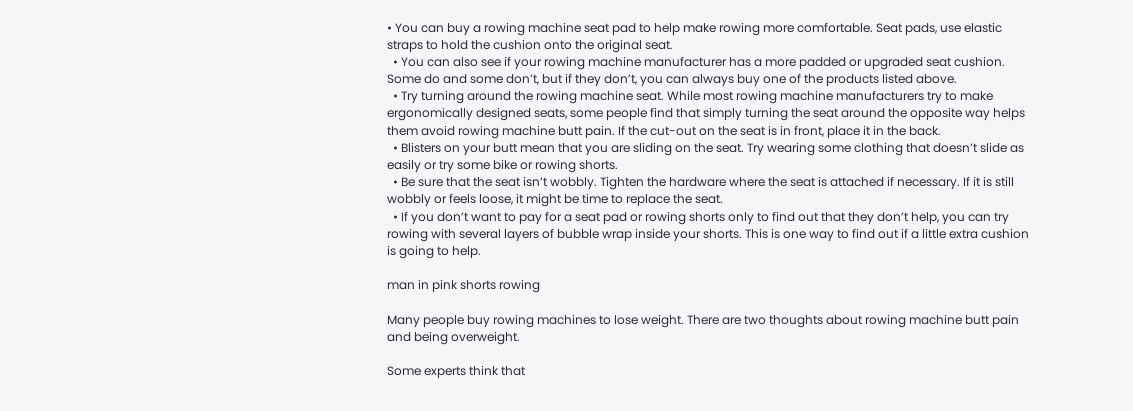• You can buy a rowing machine seat pad to help make rowing more comfortable. Seat pads, use elastic straps to hold the cushion onto the original seat.
  • You can also see if your rowing machine manufacturer has a more padded or upgraded seat cushion. Some do and some don’t, but if they don’t, you can always buy one of the products listed above.
  • Try turning around the rowing machine seat. While most rowing machine manufacturers try to make ergonomically designed seats, some people find that simply turning the seat around the opposite way helps them avoid rowing machine butt pain. If the cut-out on the seat is in front, place it in the back.
  • Blisters on your butt mean that you are sliding on the seat. Try wearing some clothing that doesn’t slide as easily or try some bike or rowing shorts.
  • Be sure that the seat isn’t wobbly. Tighten the hardware where the seat is attached if necessary. If it is still wobbly or feels loose, it might be time to replace the seat.
  • If you don’t want to pay for a seat pad or rowing shorts only to find out that they don’t help, you can try rowing with several layers of bubble wrap inside your shorts. This is one way to find out if a little extra cushion is going to help.

man in pink shorts rowing

Many people buy rowing machines to lose weight. There are two thoughts about rowing machine butt pain and being overweight.

Some experts think that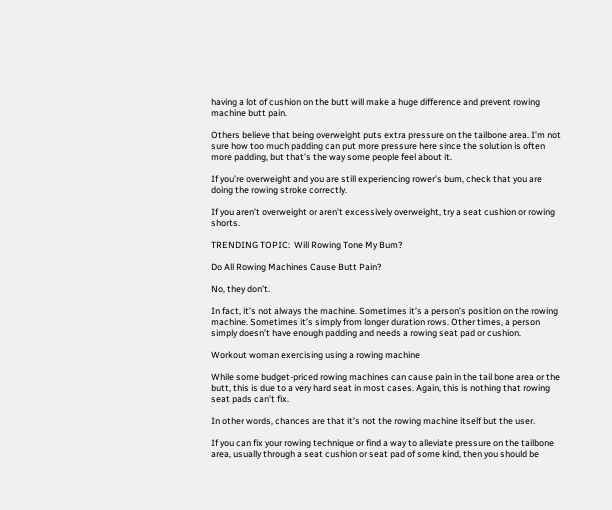having a lot of cushion on the butt will make a huge difference and prevent rowing machine butt pain.

Others believe that being overweight puts extra pressure on the tailbone area. I’m not sure how too much padding can put more pressure here since the solution is often more padding, but that’s the way some people feel about it.

If you’re overweight and you are still experiencing rower’s bum, check that you are doing the rowing stroke correctly.

If you aren’t overweight or aren’t excessively overweight, try a seat cushion or rowing shorts.

TRENDING TOPIC:  Will Rowing Tone My Bum?

Do All Rowing Machines Cause Butt Pain?

No, they don’t.

In fact, it’s not always the machine. Sometimes it’s a person’s position on the rowing machine. Sometimes it’s simply from longer duration rows. Other times, a person simply doesn’t have enough padding and needs a rowing seat pad or cushion.

Workout woman exercising using a rowing machine

While some budget-priced rowing machines can cause pain in the tail bone area or the butt, this is due to a very hard seat in most cases. Again, this is nothing that rowing seat pads can’t fix.

In other words, chances are that it’s not the rowing machine itself but the user.

If you can fix your rowing technique or find a way to alleviate pressure on the tailbone area, usually through a seat cushion or seat pad of some kind, then you should be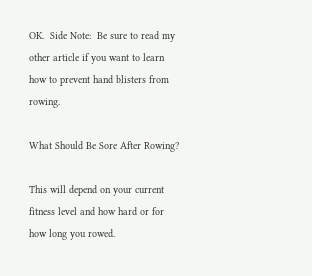OK.  Side Note:  Be sure to read my other article if you want to learn how to prevent hand blisters from rowing.

What Should Be Sore After Rowing?

This will depend on your current fitness level and how hard or for how long you rowed.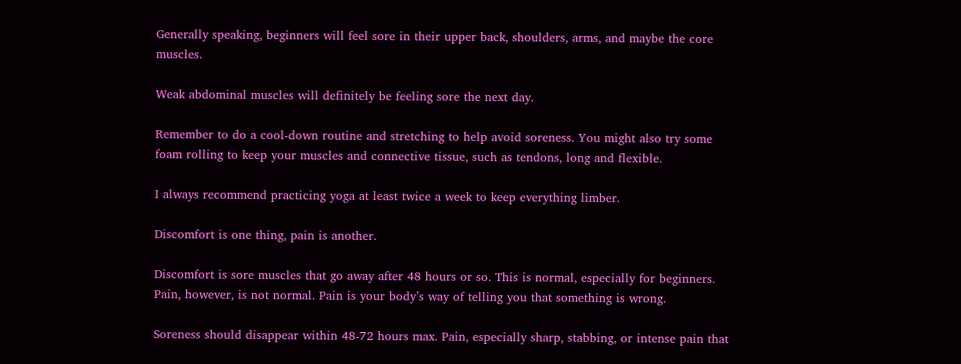Generally speaking, beginners will feel sore in their upper back, shoulders, arms, and maybe the core muscles.

Weak abdominal muscles will definitely be feeling sore the next day.

Remember to do a cool-down routine and stretching to help avoid soreness. You might also try some foam rolling to keep your muscles and connective tissue, such as tendons, long and flexible.

I always recommend practicing yoga at least twice a week to keep everything limber.

Discomfort is one thing, pain is another.

Discomfort is sore muscles that go away after 48 hours or so. This is normal, especially for beginners. Pain, however, is not normal. Pain is your body’s way of telling you that something is wrong.

Soreness should disappear within 48-72 hours max. Pain, especially sharp, stabbing, or intense pain that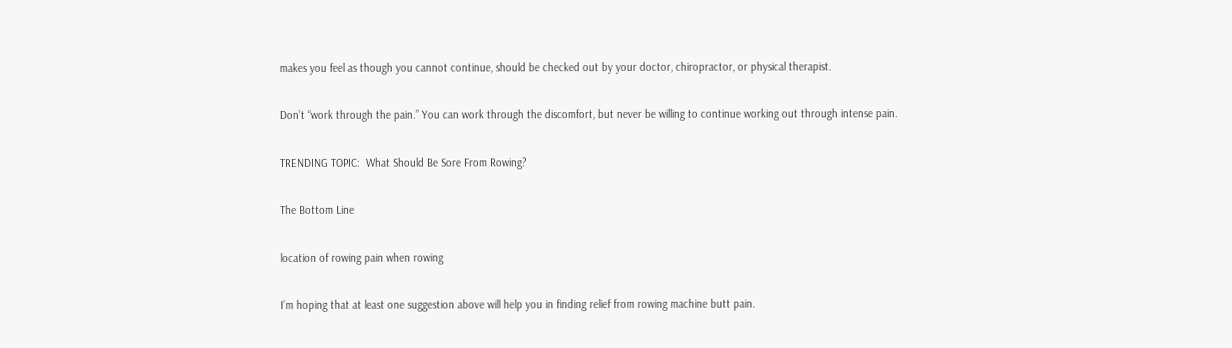makes you feel as though you cannot continue, should be checked out by your doctor, chiropractor, or physical therapist.

Don’t “work through the pain.” You can work through the discomfort, but never be willing to continue working out through intense pain.

TRENDING TOPIC:  What Should Be Sore From Rowing?

The Bottom Line

location of rowing pain when rowing

I’m hoping that at least one suggestion above will help you in finding relief from rowing machine butt pain.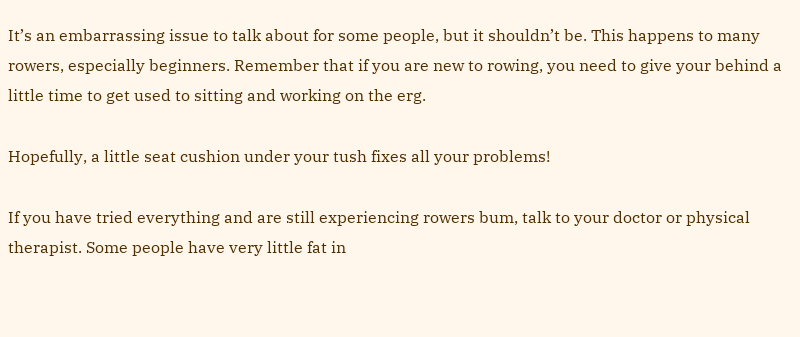It’s an embarrassing issue to talk about for some people, but it shouldn’t be. This happens to many rowers, especially beginners. Remember that if you are new to rowing, you need to give your behind a little time to get used to sitting and working on the erg.

Hopefully, a little seat cushion under your tush fixes all your problems!

If you have tried everything and are still experiencing rowers bum, talk to your doctor or physical therapist. Some people have very little fat in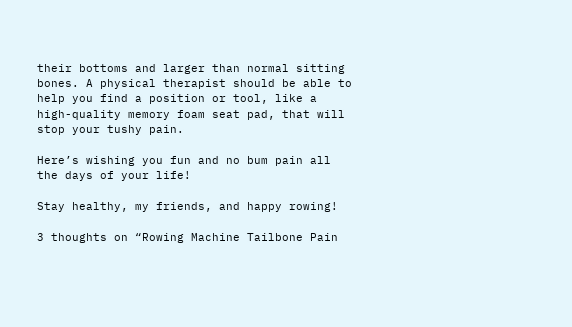their bottoms and larger than normal sitting bones. A physical therapist should be able to help you find a position or tool, like a high-quality memory foam seat pad, that will stop your tushy pain.

Here’s wishing you fun and no bum pain all the days of your life!

Stay healthy, my friends, and happy rowing!

3 thoughts on “Rowing Machine Tailbone Pain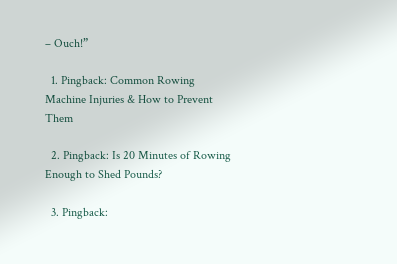– Ouch!”

  1. Pingback: Common Rowing Machine Injuries & How to Prevent Them

  2. Pingback: Is 20 Minutes of Rowing Enough to Shed Pounds?

  3. Pingback: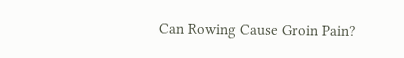Can Rowing Cause Groin Pain?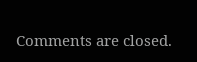Comments are closed.